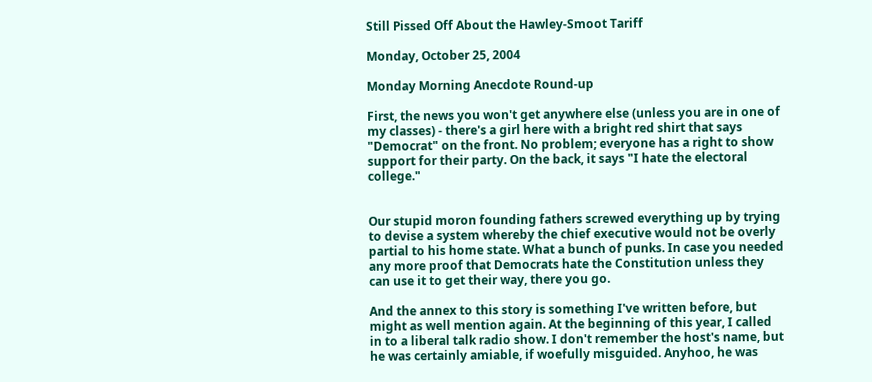Still Pissed Off About the Hawley-Smoot Tariff

Monday, October 25, 2004

Monday Morning Anecdote Round-up

First, the news you won't get anywhere else (unless you are in one of my classes) - there's a girl here with a bright red shirt that says "Democrat" on the front. No problem; everyone has a right to show support for their party. On the back, it says "I hate the electoral college."


Our stupid moron founding fathers screwed everything up by trying to devise a system whereby the chief executive would not be overly partial to his home state. What a bunch of punks. In case you needed any more proof that Democrats hate the Constitution unless they can use it to get their way, there you go.

And the annex to this story is something I've written before, but might as well mention again. At the beginning of this year, I called in to a liberal talk radio show. I don't remember the host's name, but he was certainly amiable, if woefully misguided. Anyhoo, he was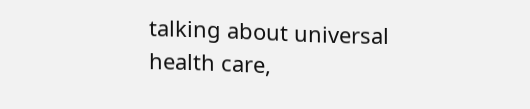talking about universal health care,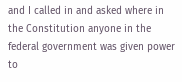and I called in and asked where in the Constitution anyone in the federal government was given power to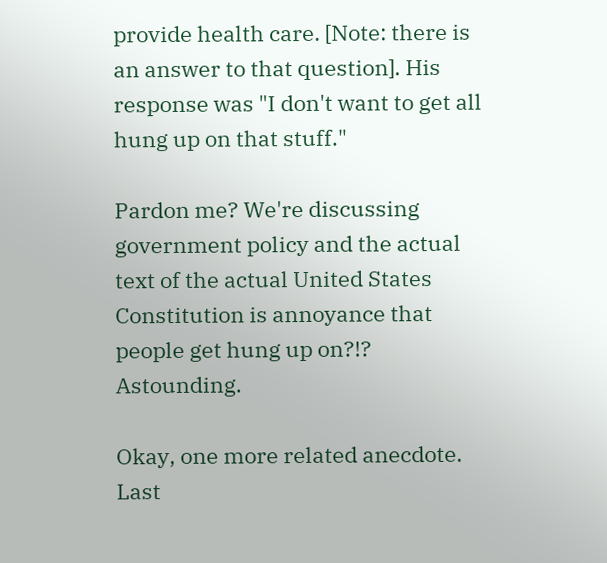provide health care. [Note: there is an answer to that question]. His response was "I don't want to get all hung up on that stuff."

Pardon me? We're discussing government policy and the actual text of the actual United States Constitution is annoyance that people get hung up on?!? Astounding.

Okay, one more related anecdote. Last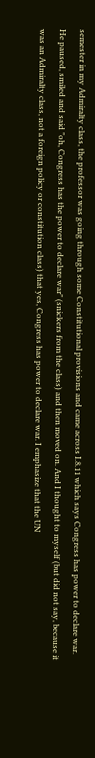semester in my Admiralty class, the professor was going through some Constitutional provisions and came across I.8.11 which says Congress has power to declare war. He paused, smiled and said "oh, Congress has the power to declare war" (snickers from the class) and then moved on. And I thought to myself (but did not say, because it was an Admiralty class, not a foreign policy or constitution class) that yes, Congress has power to declare war. I emphasize that the UN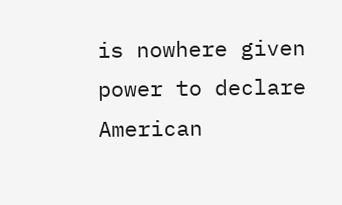is nowhere given power to declare American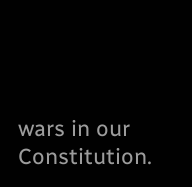wars in our Constitution.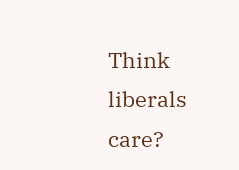Think liberals care?